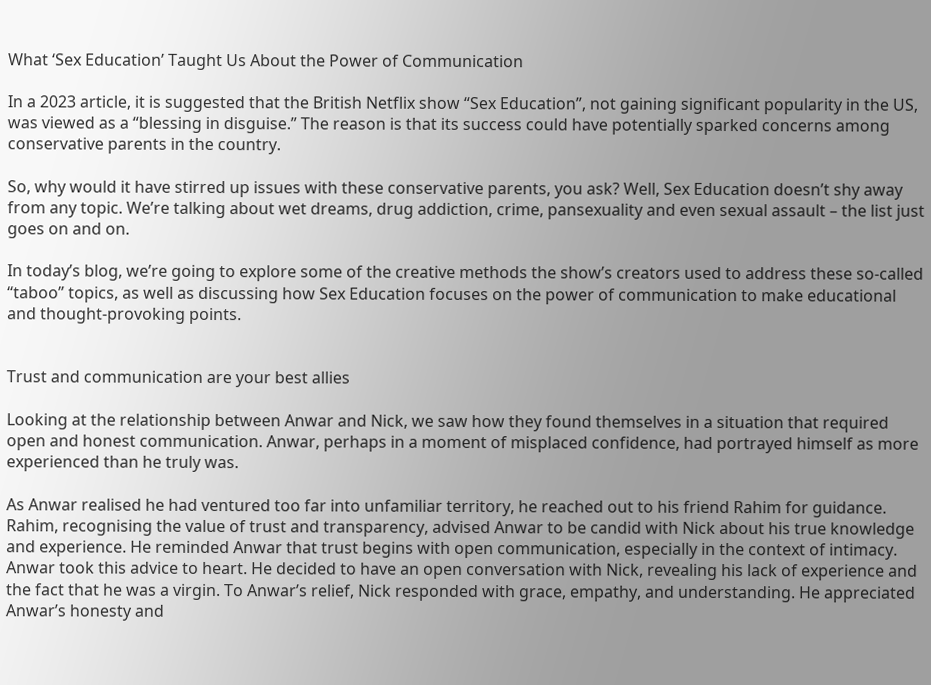What ‘Sex Education’ Taught Us About the Power of Communication

In a 2023 article, it is suggested that the British Netflix show “Sex Education”, not gaining significant popularity in the US, was viewed as a “blessing in disguise.” The reason is that its success could have potentially sparked concerns among conservative parents in the country.

So, why would it have stirred up issues with these conservative parents, you ask? Well, Sex Education doesn’t shy away from any topic. We’re talking about wet dreams, drug addiction, crime, pansexuality and even sexual assault – the list just goes on and on.

In today’s blog, we’re going to explore some of the creative methods the show’s creators used to address these so-called “taboo” topics, as well as discussing how Sex Education focuses on the power of communication to make educational and thought-provoking points.


Trust and communication are your best allies

Looking at the relationship between Anwar and Nick, we saw how they found themselves in a situation that required open and honest communication. Anwar, perhaps in a moment of misplaced confidence, had portrayed himself as more experienced than he truly was.

As Anwar realised he had ventured too far into unfamiliar territory, he reached out to his friend Rahim for guidance. Rahim, recognising the value of trust and transparency, advised Anwar to be candid with Nick about his true knowledge and experience. He reminded Anwar that trust begins with open communication, especially in the context of intimacy. Anwar took this advice to heart. He decided to have an open conversation with Nick, revealing his lack of experience and the fact that he was a virgin. To Anwar’s relief, Nick responded with grace, empathy, and understanding. He appreciated Anwar’s honesty and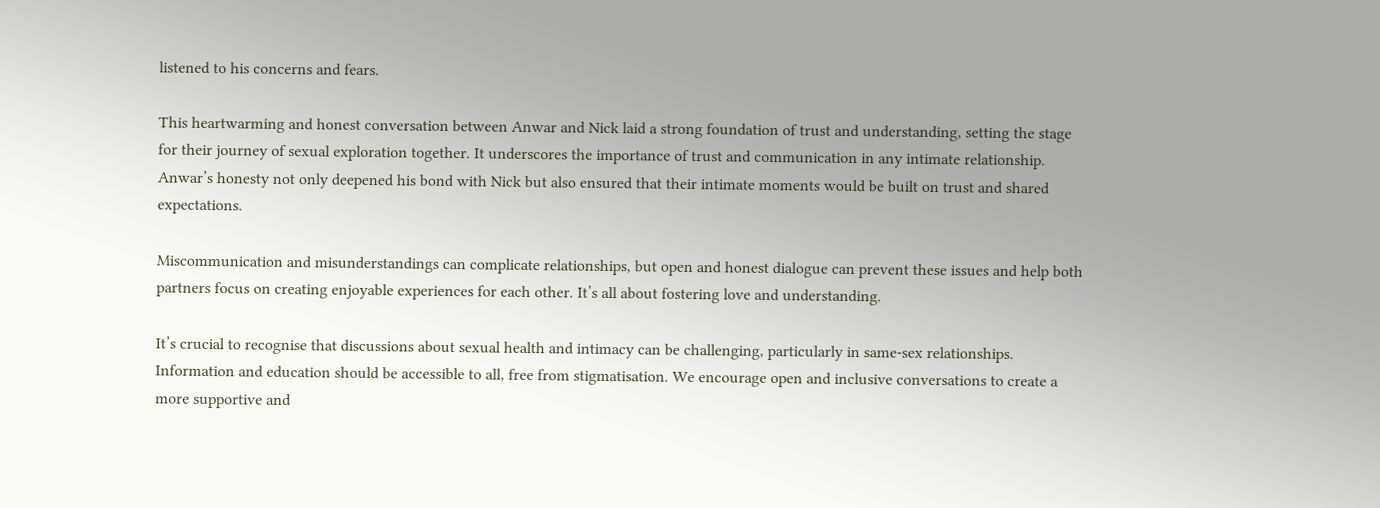listened to his concerns and fears.

This heartwarming and honest conversation between Anwar and Nick laid a strong foundation of trust and understanding, setting the stage for their journey of sexual exploration together. It underscores the importance of trust and communication in any intimate relationship. Anwar’s honesty not only deepened his bond with Nick but also ensured that their intimate moments would be built on trust and shared expectations.

Miscommunication and misunderstandings can complicate relationships, but open and honest dialogue can prevent these issues and help both partners focus on creating enjoyable experiences for each other. It’s all about fostering love and understanding.

It’s crucial to recognise that discussions about sexual health and intimacy can be challenging, particularly in same-sex relationships. Information and education should be accessible to all, free from stigmatisation. We encourage open and inclusive conversations to create a more supportive and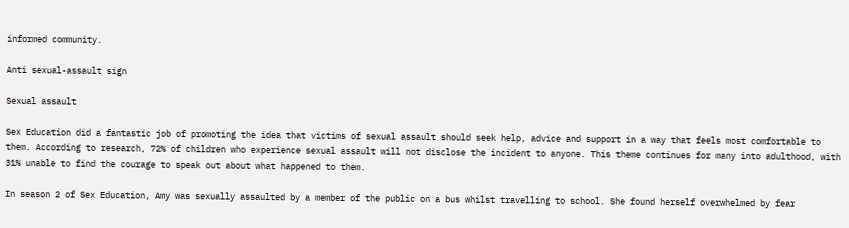informed community.

Anti sexual-assault sign

Sexual assault

Sex Education did a fantastic job of promoting the idea that victims of sexual assault should seek help, advice and support in a way that feels most comfortable to them. According to research, 72% of children who experience sexual assault will not disclose the incident to anyone. This theme continues for many into adulthood, with 31% unable to find the courage to speak out about what happened to them.

In season 2 of Sex Education, Amy was sexually assaulted by a member of the public on a bus whilst travelling to school. She found herself overwhelmed by fear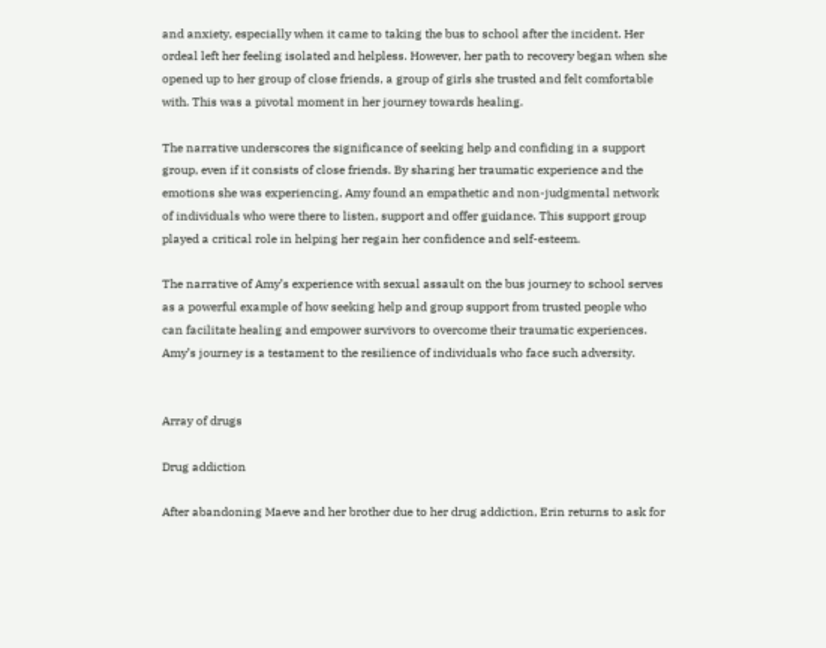and anxiety, especially when it came to taking the bus to school after the incident. Her ordeal left her feeling isolated and helpless. However, her path to recovery began when she opened up to her group of close friends, a group of girls she trusted and felt comfortable with. This was a pivotal moment in her journey towards healing.

The narrative underscores the significance of seeking help and confiding in a support group, even if it consists of close friends. By sharing her traumatic experience and the emotions she was experiencing, Amy found an empathetic and non-judgmental network of individuals who were there to listen, support and offer guidance. This support group played a critical role in helping her regain her confidence and self-esteem.

The narrative of Amy’s experience with sexual assault on the bus journey to school serves as a powerful example of how seeking help and group support from trusted people who can facilitate healing and empower survivors to overcome their traumatic experiences. Amy’s journey is a testament to the resilience of individuals who face such adversity.


Array of drugs

Drug addiction

After abandoning Maeve and her brother due to her drug addiction, Erin returns to ask for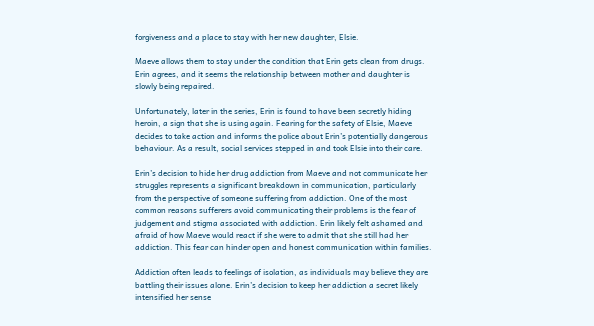forgiveness and a place to stay with her new daughter, Elsie.

Maeve allows them to stay under the condition that Erin gets clean from drugs. Erin agrees, and it seems the relationship between mother and daughter is slowly being repaired.

Unfortunately, later in the series, Erin is found to have been secretly hiding heroin, a sign that she is using again. Fearing for the safety of Elsie, Maeve decides to take action and informs the police about Erin’s potentially dangerous behaviour. As a result, social services stepped in and took Elsie into their care.

Erin’s decision to hide her drug addiction from Maeve and not communicate her struggles represents a significant breakdown in communication, particularly from the perspective of someone suffering from addiction. One of the most common reasons sufferers avoid communicating their problems is the fear of judgement and stigma associated with addiction. Erin likely felt ashamed and afraid of how Maeve would react if she were to admit that she still had her addiction. This fear can hinder open and honest communication within families.

Addiction often leads to feelings of isolation, as individuals may believe they are battling their issues alone. Erin’s decision to keep her addiction a secret likely intensified her sense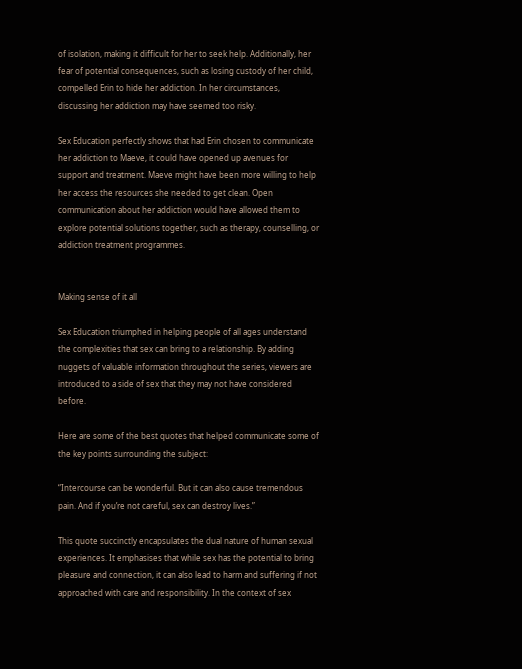of isolation, making it difficult for her to seek help. Additionally, her fear of potential consequences, such as losing custody of her child, compelled Erin to hide her addiction. In her circumstances, discussing her addiction may have seemed too risky.

Sex Education perfectly shows that had Erin chosen to communicate her addiction to Maeve, it could have opened up avenues for support and treatment. Maeve might have been more willing to help her access the resources she needed to get clean. Open communication about her addiction would have allowed them to explore potential solutions together, such as therapy, counselling, or addiction treatment programmes.


Making sense of it all

Sex Education triumphed in helping people of all ages understand the complexities that sex can bring to a relationship. By adding nuggets of valuable information throughout the series, viewers are introduced to a side of sex that they may not have considered before.

Here are some of the best quotes that helped communicate some of the key points surrounding the subject:

“Intercourse can be wonderful. But it can also cause tremendous pain. And if you’re not careful, sex can destroy lives.”

This quote succinctly encapsulates the dual nature of human sexual experiences. It emphasises that while sex has the potential to bring pleasure and connection, it can also lead to harm and suffering if not approached with care and responsibility. In the context of sex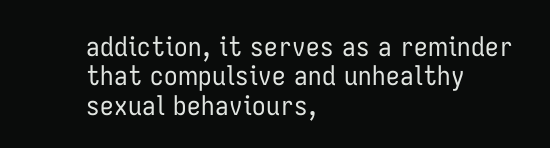addiction, it serves as a reminder that compulsive and unhealthy sexual behaviours,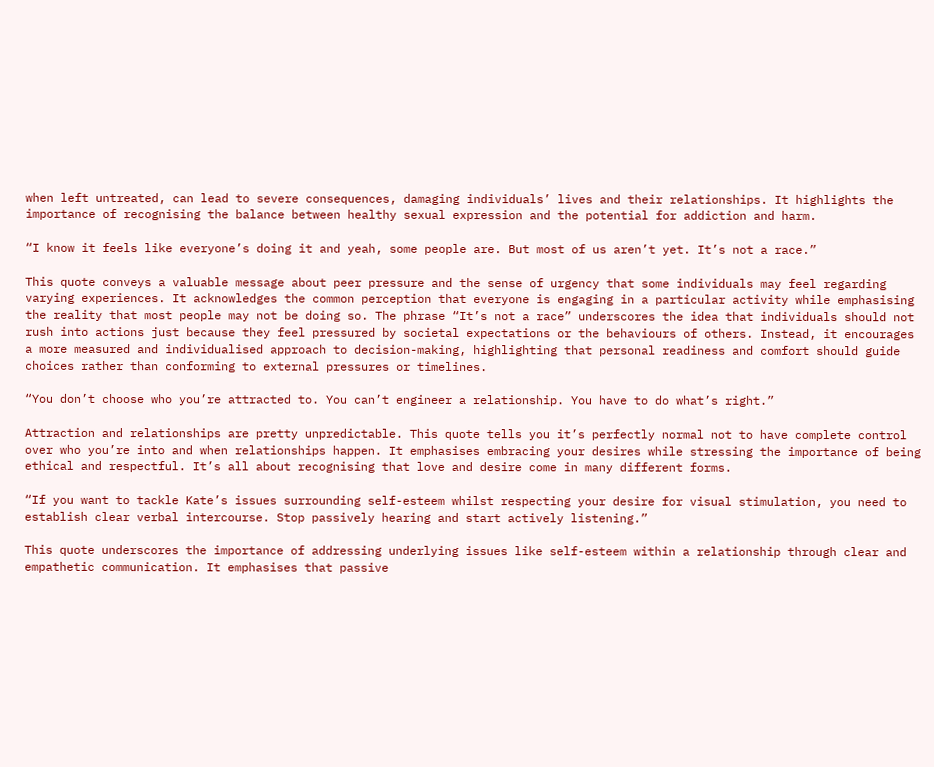when left untreated, can lead to severe consequences, damaging individuals’ lives and their relationships. It highlights the importance of recognising the balance between healthy sexual expression and the potential for addiction and harm.

“I know it feels like everyone’s doing it and yeah, some people are. But most of us aren’t yet. It’s not a race.”

This quote conveys a valuable message about peer pressure and the sense of urgency that some individuals may feel regarding varying experiences. It acknowledges the common perception that everyone is engaging in a particular activity while emphasising the reality that most people may not be doing so. The phrase “It’s not a race” underscores the idea that individuals should not rush into actions just because they feel pressured by societal expectations or the behaviours of others. Instead, it encourages a more measured and individualised approach to decision-making, highlighting that personal readiness and comfort should guide choices rather than conforming to external pressures or timelines.

“You don’t choose who you’re attracted to. You can’t engineer a relationship. You have to do what’s right.”

Attraction and relationships are pretty unpredictable. This quote tells you it’s perfectly normal not to have complete control over who you’re into and when relationships happen. It emphasises embracing your desires while stressing the importance of being ethical and respectful. It’s all about recognising that love and desire come in many different forms.

“If you want to tackle Kate’s issues surrounding self-esteem whilst respecting your desire for visual stimulation, you need to establish clear verbal intercourse. Stop passively hearing and start actively listening.”

This quote underscores the importance of addressing underlying issues like self-esteem within a relationship through clear and empathetic communication. It emphasises that passive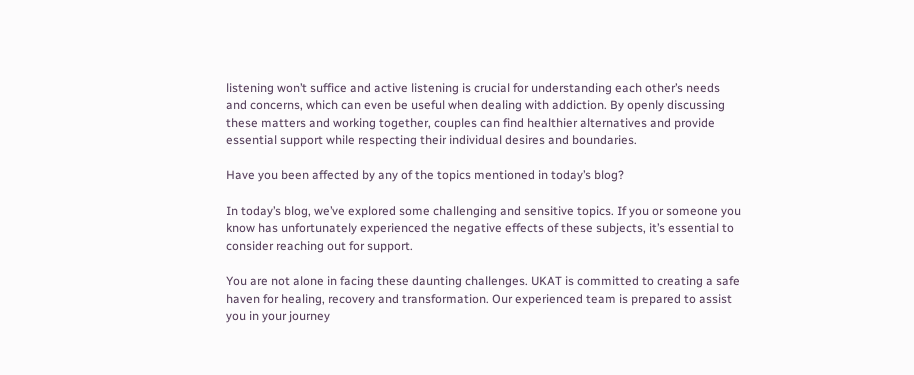listening won’t suffice and active listening is crucial for understanding each other’s needs and concerns, which can even be useful when dealing with addiction. By openly discussing these matters and working together, couples can find healthier alternatives and provide essential support while respecting their individual desires and boundaries.

Have you been affected by any of the topics mentioned in today’s blog?

In today’s blog, we’ve explored some challenging and sensitive topics. If you or someone you know has unfortunately experienced the negative effects of these subjects, it’s essential to consider reaching out for support.

You are not alone in facing these daunting challenges. UKAT is committed to creating a safe haven for healing, recovery and transformation. Our experienced team is prepared to assist you in your journey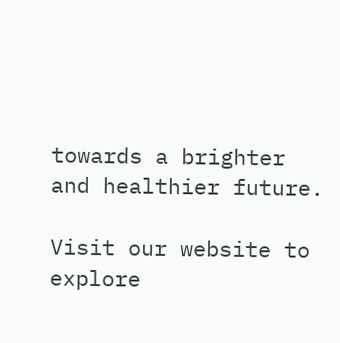towards a brighter and healthier future.

Visit our website to explore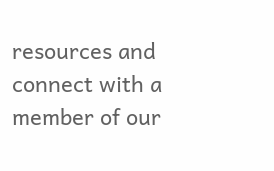resources and connect with a member of our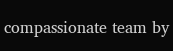compassionate team by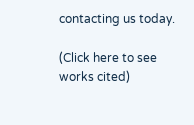contacting us today.

(Click here to see works cited)